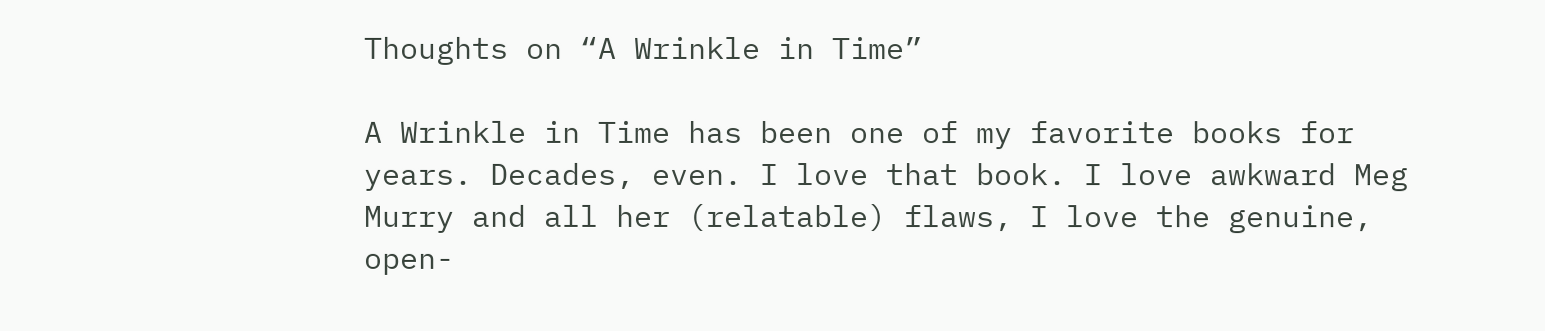Thoughts on “A Wrinkle in Time”

A Wrinkle in Time has been one of my favorite books for years. Decades, even. I love that book. I love awkward Meg Murry and all her (relatable) flaws, I love the genuine, open-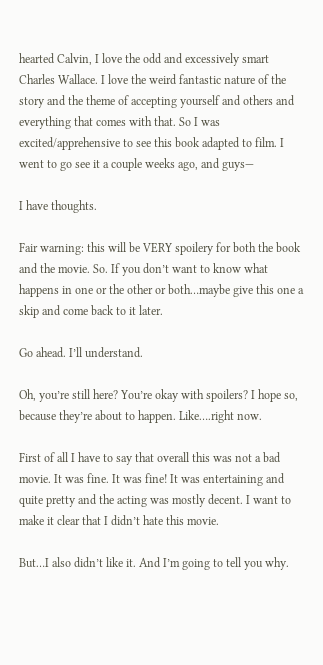hearted Calvin, I love the odd and excessively smart Charles Wallace. I love the weird fantastic nature of the story and the theme of accepting yourself and others and everything that comes with that. So I was excited/apprehensive to see this book adapted to film. I went to go see it a couple weeks ago, and guys—

I have thoughts.

Fair warning: this will be VERY spoilery for both the book and the movie. So. If you don’t want to know what happens in one or the other or both…maybe give this one a skip and come back to it later.

Go ahead. I’ll understand.

Oh, you’re still here? You’re okay with spoilers? I hope so, because they’re about to happen. Like….right now.

First of all I have to say that overall this was not a bad movie. It was fine. It was fine! It was entertaining and quite pretty and the acting was mostly decent. I want to make it clear that I didn’t hate this movie.

But…I also didn’t like it. And I’m going to tell you why.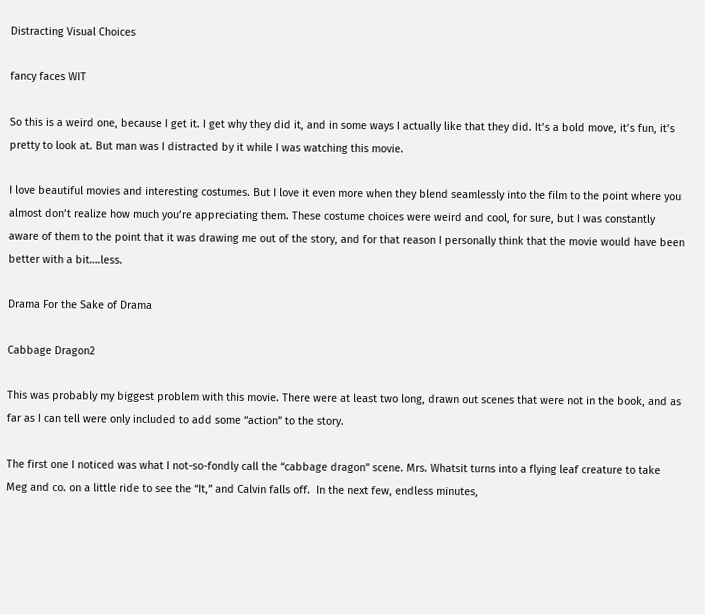Distracting Visual Choices

fancy faces WIT

So this is a weird one, because I get it. I get why they did it, and in some ways I actually like that they did. It’s a bold move, it’s fun, it’s pretty to look at. But man was I distracted by it while I was watching this movie.

I love beautiful movies and interesting costumes. But I love it even more when they blend seamlessly into the film to the point where you almost don’t realize how much you’re appreciating them. These costume choices were weird and cool, for sure, but I was constantly aware of them to the point that it was drawing me out of the story, and for that reason I personally think that the movie would have been better with a bit….less.

Drama For the Sake of Drama

Cabbage Dragon2

This was probably my biggest problem with this movie. There were at least two long, drawn out scenes that were not in the book, and as far as I can tell were only included to add some “action” to the story.

The first one I noticed was what I not-so-fondly call the “cabbage dragon” scene. Mrs. Whatsit turns into a flying leaf creature to take Meg and co. on a little ride to see the “It,” and Calvin falls off.  In the next few, endless minutes,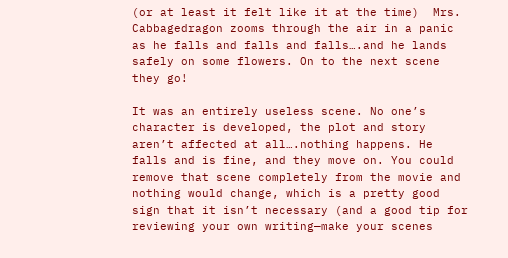(or at least it felt like it at the time)  Mrs. Cabbagedragon zooms through the air in a panic as he falls and falls and falls….and he lands safely on some flowers. On to the next scene they go!

It was an entirely useless scene. No one’s character is developed, the plot and story aren’t affected at all….nothing happens. He falls and is fine, and they move on. You could remove that scene completely from the movie and nothing would change, which is a pretty good sign that it isn’t necessary (and a good tip for reviewing your own writing—make your scenes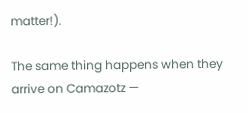matter!).

The same thing happens when they arrive on Camazotz —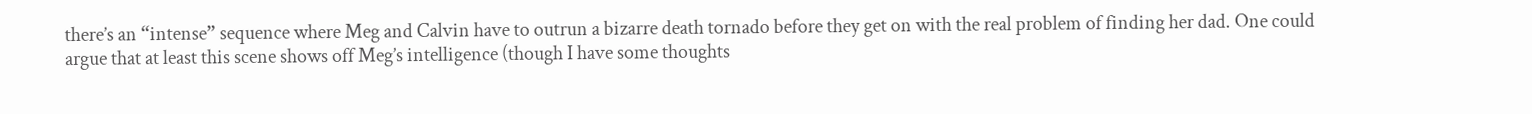there’s an “intense” sequence where Meg and Calvin have to outrun a bizarre death tornado before they get on with the real problem of finding her dad. One could argue that at least this scene shows off Meg’s intelligence (though I have some thoughts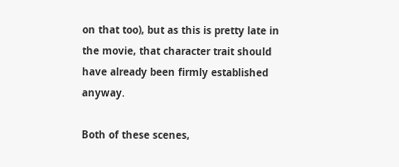on that too), but as this is pretty late in the movie, that character trait should have already been firmly established anyway.

Both of these scenes,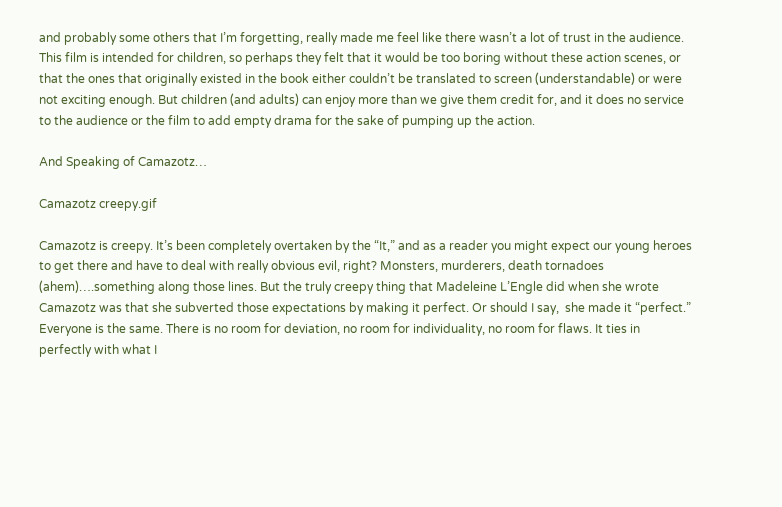and probably some others that I’m forgetting, really made me feel like there wasn’t a lot of trust in the audience. This film is intended for children, so perhaps they felt that it would be too boring without these action scenes, or that the ones that originally existed in the book either couldn’t be translated to screen (understandable) or were not exciting enough. But children (and adults) can enjoy more than we give them credit for, and it does no service to the audience or the film to add empty drama for the sake of pumping up the action.

And Speaking of Camazotz…

Camazotz creepy.gif

Camazotz is creepy. It’s been completely overtaken by the “It,” and as a reader you might expect our young heroes to get there and have to deal with really obvious evil, right? Monsters, murderers, death tornadoes (ahem)….something along those lines. But the truly creepy thing that Madeleine L’Engle did when she wrote Camazotz was that she subverted those expectations by making it perfect. Or should I say,  she made it “perfect.” Everyone is the same. There is no room for deviation, no room for individuality, no room for flaws. It ties in perfectly with what I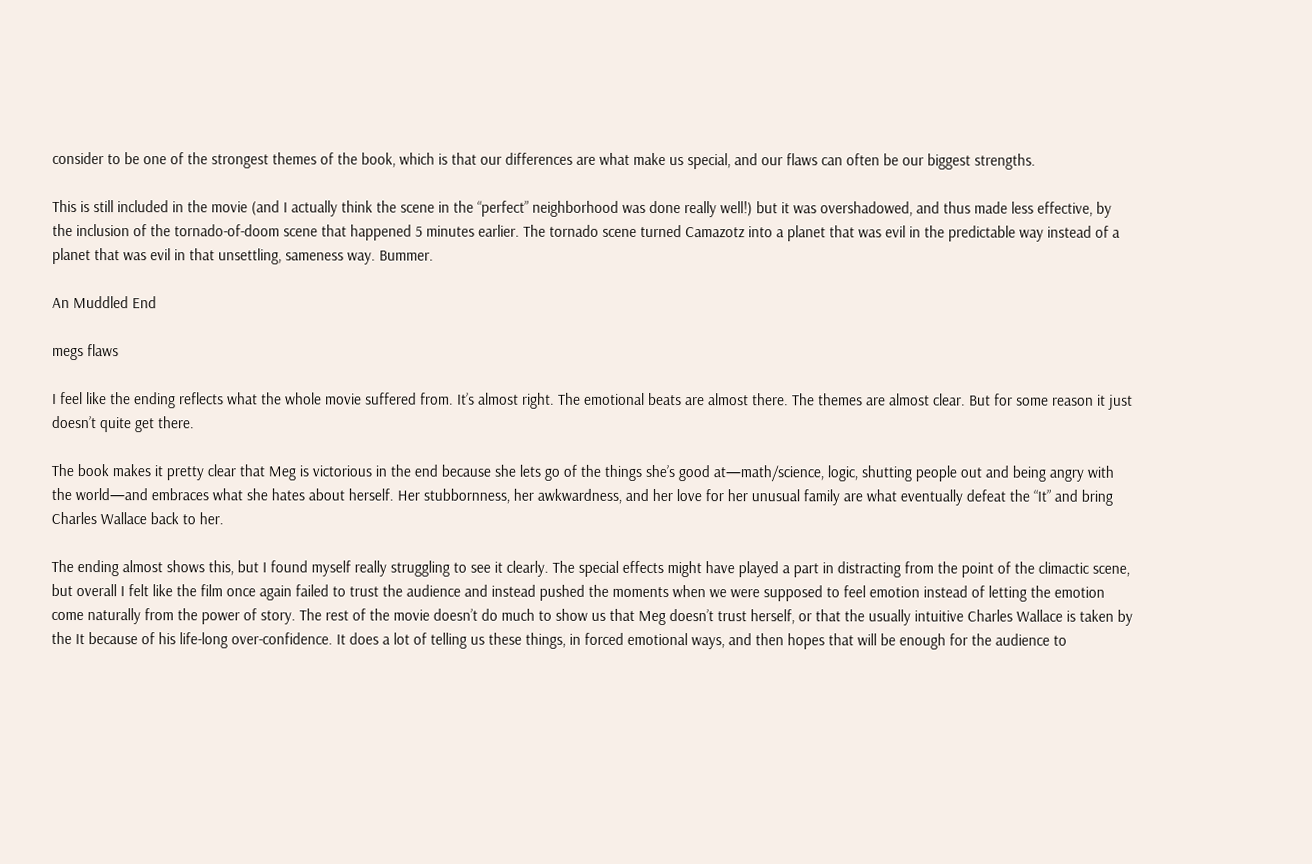consider to be one of the strongest themes of the book, which is that our differences are what make us special, and our flaws can often be our biggest strengths.

This is still included in the movie (and I actually think the scene in the “perfect” neighborhood was done really well!) but it was overshadowed, and thus made less effective, by the inclusion of the tornado-of-doom scene that happened 5 minutes earlier. The tornado scene turned Camazotz into a planet that was evil in the predictable way instead of a planet that was evil in that unsettling, sameness way. Bummer.

An Muddled End

megs flaws

I feel like the ending reflects what the whole movie suffered from. It’s almost right. The emotional beats are almost there. The themes are almost clear. But for some reason it just doesn’t quite get there.

The book makes it pretty clear that Meg is victorious in the end because she lets go of the things she’s good at—math/science, logic, shutting people out and being angry with the world—and embraces what she hates about herself. Her stubbornness, her awkwardness, and her love for her unusual family are what eventually defeat the “It” and bring Charles Wallace back to her.

The ending almost shows this, but I found myself really struggling to see it clearly. The special effects might have played a part in distracting from the point of the climactic scene, but overall I felt like the film once again failed to trust the audience and instead pushed the moments when we were supposed to feel emotion instead of letting the emotion come naturally from the power of story. The rest of the movie doesn’t do much to show us that Meg doesn’t trust herself, or that the usually intuitive Charles Wallace is taken by the It because of his life-long over-confidence. It does a lot of telling us these things, in forced emotional ways, and then hopes that will be enough for the audience to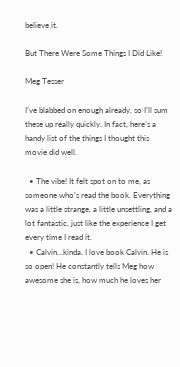believe it.

But There Were Some Things I Did Like!

Meg Tesser

I’ve blabbed on enough already, so I’ll sum these up really quickly. In fact, here’s a handy list of the things I thought this movie did well.

  • The vibe! It felt spot on to me, as someone who’s read the book. Everything was a little strange, a little unsettling, and a lot fantastic, just like the experience I get every time I read it.
  • Calvin…kinda. I love book Calvin. He is so open! He constantly tells Meg how awesome she is, how much he loves her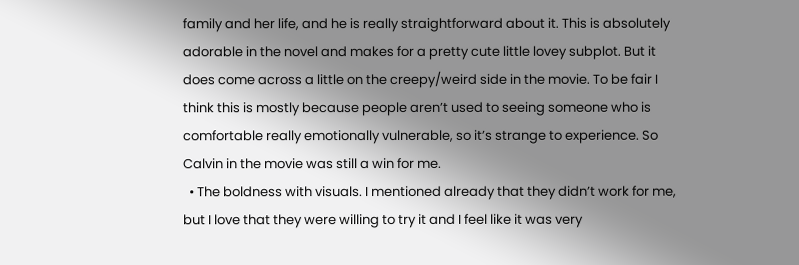family and her life, and he is really straightforward about it. This is absolutely adorable in the novel and makes for a pretty cute little lovey subplot. But it does come across a little on the creepy/weird side in the movie. To be fair I think this is mostly because people aren’t used to seeing someone who is comfortable really emotionally vulnerable, so it’s strange to experience. So Calvin in the movie was still a win for me.
  • The boldness with visuals. I mentioned already that they didn’t work for me, but I love that they were willing to try it and I feel like it was very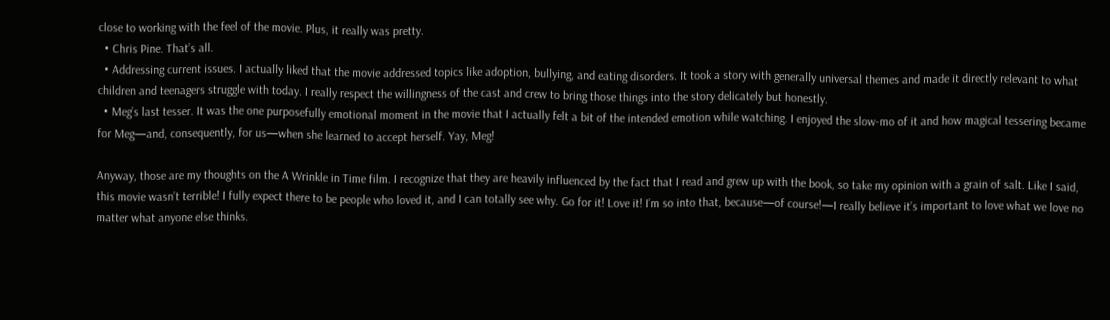close to working with the feel of the movie. Plus, it really was pretty.
  • Chris Pine. That’s all.
  • Addressing current issues. I actually liked that the movie addressed topics like adoption, bullying, and eating disorders. It took a story with generally universal themes and made it directly relevant to what children and teenagers struggle with today. I really respect the willingness of the cast and crew to bring those things into the story delicately but honestly.
  • Meg’s last tesser. It was the one purposefully emotional moment in the movie that I actually felt a bit of the intended emotion while watching. I enjoyed the slow-mo of it and how magical tessering became for Meg—and, consequently, for us—when she learned to accept herself. Yay, Meg!

Anyway, those are my thoughts on the A Wrinkle in Time film. I recognize that they are heavily influenced by the fact that I read and grew up with the book, so take my opinion with a grain of salt. Like I said, this movie wasn’t terrible! I fully expect there to be people who loved it, and I can totally see why. Go for it! Love it! I’m so into that, because—of course!—I really believe it’s important to love what we love no matter what anyone else thinks.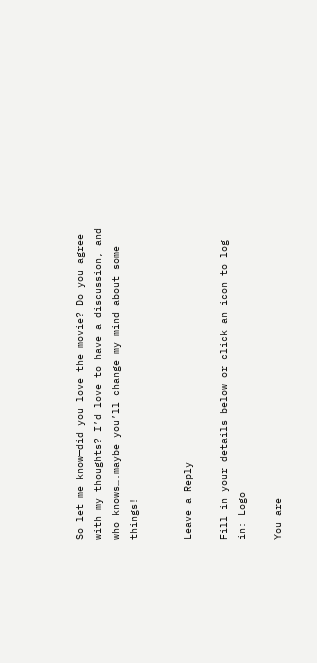So let me know—did you love the movie? Do you agree with my thoughts? I’d love to have a discussion, and who knows….maybe you’ll change my mind about some things!


Leave a Reply

Fill in your details below or click an icon to log in: Logo

You are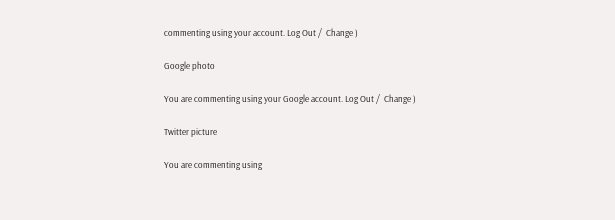commenting using your account. Log Out /  Change )

Google photo

You are commenting using your Google account. Log Out /  Change )

Twitter picture

You are commenting using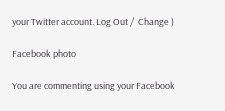your Twitter account. Log Out /  Change )

Facebook photo

You are commenting using your Facebook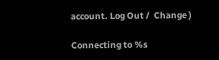account. Log Out /  Change )

Connecting to %s